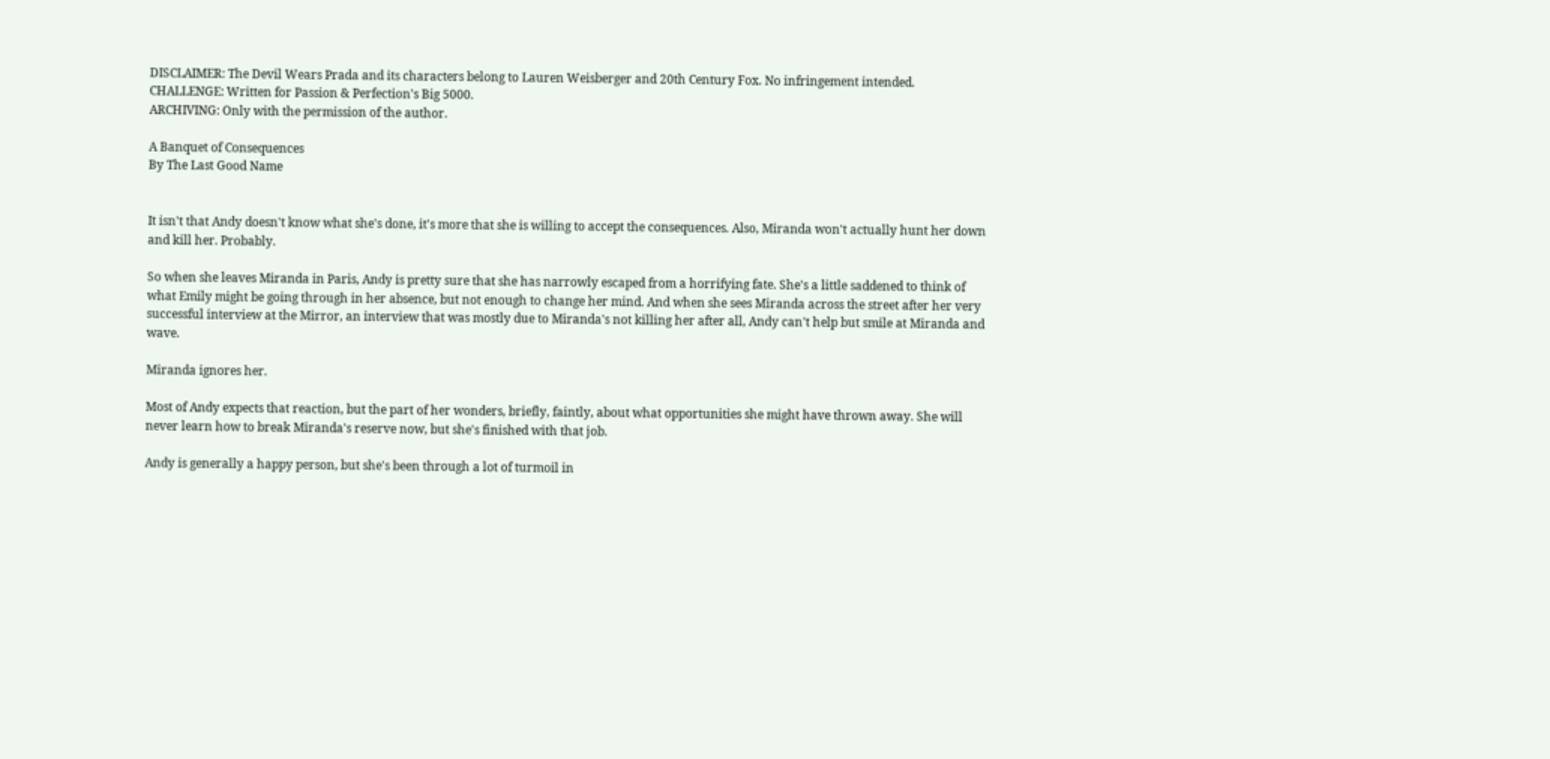DISCLAIMER: The Devil Wears Prada and its characters belong to Lauren Weisberger and 20th Century Fox. No infringement intended.
CHALLENGE: Written for Passion & Perfection's Big 5000.
ARCHIVING: Only with the permission of the author.

A Banquet of Consequences
By The Last Good Name


It isn't that Andy doesn't know what she's done, it's more that she is willing to accept the consequences. Also, Miranda won't actually hunt her down and kill her. Probably.

So when she leaves Miranda in Paris, Andy is pretty sure that she has narrowly escaped from a horrifying fate. She's a little saddened to think of what Emily might be going through in her absence, but not enough to change her mind. And when she sees Miranda across the street after her very successful interview at the Mirror, an interview that was mostly due to Miranda's not killing her after all, Andy can't help but smile at Miranda and wave.

Miranda ignores her.

Most of Andy expects that reaction, but the part of her wonders, briefly, faintly, about what opportunities she might have thrown away. She will never learn how to break Miranda's reserve now, but she's finished with that job.

Andy is generally a happy person, but she's been through a lot of turmoil in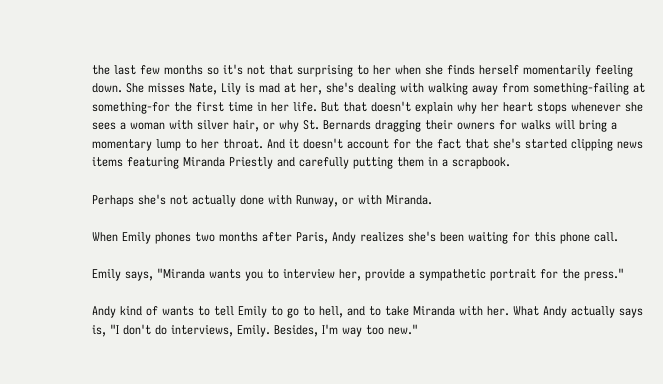the last few months so it's not that surprising to her when she finds herself momentarily feeling down. She misses Nate, Lily is mad at her, she's dealing with walking away from something-failing at something-for the first time in her life. But that doesn't explain why her heart stops whenever she sees a woman with silver hair, or why St. Bernards dragging their owners for walks will bring a momentary lump to her throat. And it doesn't account for the fact that she's started clipping news items featuring Miranda Priestly and carefully putting them in a scrapbook.

Perhaps she's not actually done with Runway, or with Miranda.

When Emily phones two months after Paris, Andy realizes she's been waiting for this phone call.

Emily says, "Miranda wants you to interview her, provide a sympathetic portrait for the press."

Andy kind of wants to tell Emily to go to hell, and to take Miranda with her. What Andy actually says is, "I don't do interviews, Emily. Besides, I'm way too new."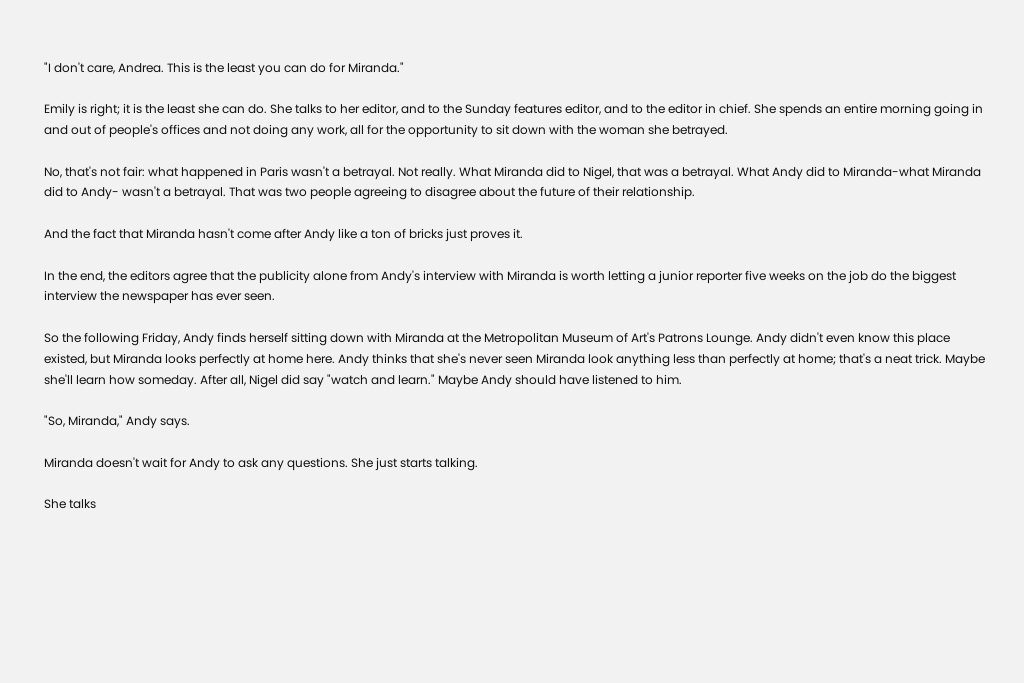"I don't care, Andrea. This is the least you can do for Miranda."

Emily is right; it is the least she can do. She talks to her editor, and to the Sunday features editor, and to the editor in chief. She spends an entire morning going in and out of people's offices and not doing any work, all for the opportunity to sit down with the woman she betrayed.

No, that's not fair: what happened in Paris wasn't a betrayal. Not really. What Miranda did to Nigel, that was a betrayal. What Andy did to Miranda-what Miranda did to Andy- wasn't a betrayal. That was two people agreeing to disagree about the future of their relationship.

And the fact that Miranda hasn't come after Andy like a ton of bricks just proves it.

In the end, the editors agree that the publicity alone from Andy's interview with Miranda is worth letting a junior reporter five weeks on the job do the biggest interview the newspaper has ever seen.

So the following Friday, Andy finds herself sitting down with Miranda at the Metropolitan Museum of Art's Patrons Lounge. Andy didn't even know this place existed, but Miranda looks perfectly at home here. Andy thinks that she's never seen Miranda look anything less than perfectly at home; that's a neat trick. Maybe she'll learn how someday. After all, Nigel did say "watch and learn." Maybe Andy should have listened to him.

"So, Miranda," Andy says.

Miranda doesn't wait for Andy to ask any questions. She just starts talking.

She talks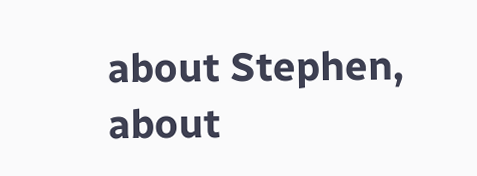about Stephen, about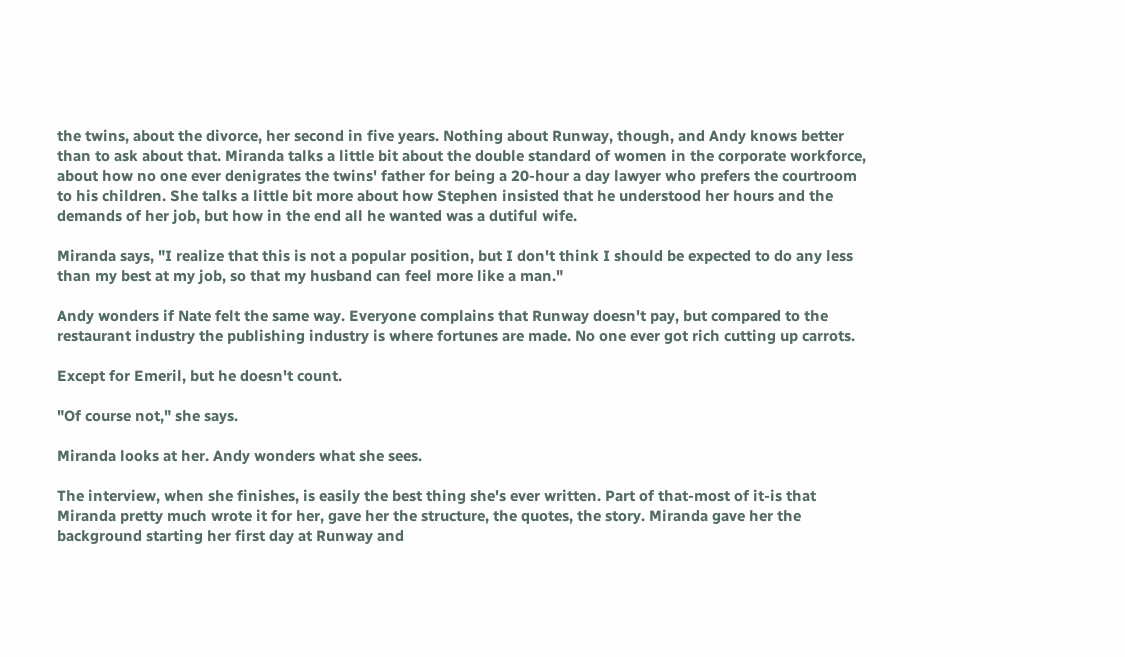the twins, about the divorce, her second in five years. Nothing about Runway, though, and Andy knows better than to ask about that. Miranda talks a little bit about the double standard of women in the corporate workforce, about how no one ever denigrates the twins' father for being a 20-hour a day lawyer who prefers the courtroom to his children. She talks a little bit more about how Stephen insisted that he understood her hours and the demands of her job, but how in the end all he wanted was a dutiful wife.

Miranda says, "I realize that this is not a popular position, but I don't think I should be expected to do any less than my best at my job, so that my husband can feel more like a man."

Andy wonders if Nate felt the same way. Everyone complains that Runway doesn't pay, but compared to the restaurant industry the publishing industry is where fortunes are made. No one ever got rich cutting up carrots.

Except for Emeril, but he doesn't count.

"Of course not," she says.

Miranda looks at her. Andy wonders what she sees.

The interview, when she finishes, is easily the best thing she's ever written. Part of that-most of it-is that Miranda pretty much wrote it for her, gave her the structure, the quotes, the story. Miranda gave her the background starting her first day at Runway and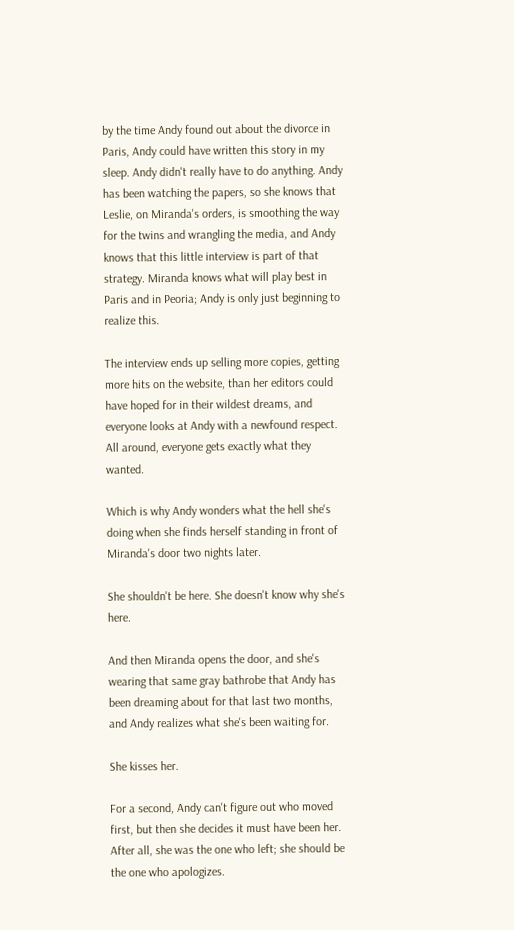by the time Andy found out about the divorce in Paris, Andy could have written this story in my sleep. Andy didn't really have to do anything. Andy has been watching the papers, so she knows that Leslie, on Miranda's orders, is smoothing the way for the twins and wrangling the media, and Andy knows that this little interview is part of that strategy. Miranda knows what will play best in Paris and in Peoria; Andy is only just beginning to realize this.

The interview ends up selling more copies, getting more hits on the website, than her editors could have hoped for in their wildest dreams, and everyone looks at Andy with a newfound respect. All around, everyone gets exactly what they wanted.

Which is why Andy wonders what the hell she's doing when she finds herself standing in front of Miranda's door two nights later.

She shouldn't be here. She doesn't know why she's here.

And then Miranda opens the door, and she's wearing that same gray bathrobe that Andy has been dreaming about for that last two months, and Andy realizes what she's been waiting for.

She kisses her.

For a second, Andy can't figure out who moved first, but then she decides it must have been her. After all, she was the one who left; she should be the one who apologizes.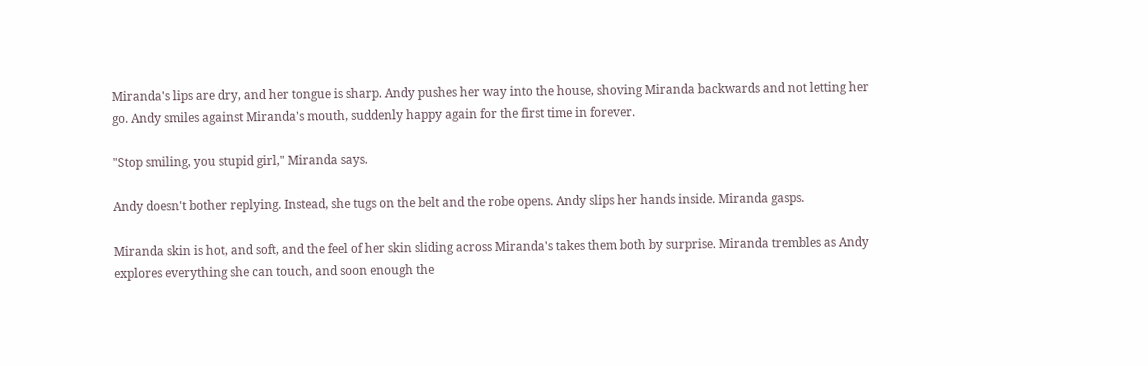Miranda's lips are dry, and her tongue is sharp. Andy pushes her way into the house, shoving Miranda backwards and not letting her go. Andy smiles against Miranda's mouth, suddenly happy again for the first time in forever.

"Stop smiling, you stupid girl," Miranda says.

Andy doesn't bother replying. Instead, she tugs on the belt and the robe opens. Andy slips her hands inside. Miranda gasps.

Miranda skin is hot, and soft, and the feel of her skin sliding across Miranda's takes them both by surprise. Miranda trembles as Andy explores everything she can touch, and soon enough the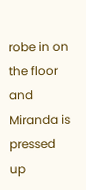robe in on the floor and Miranda is pressed up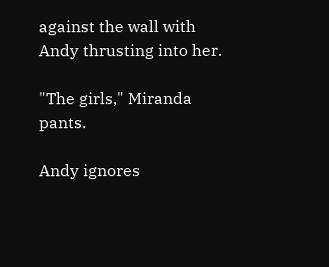against the wall with Andy thrusting into her.

"The girls," Miranda pants.

Andy ignores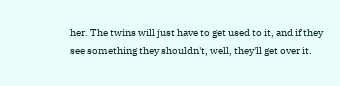her. The twins will just have to get used to it, and if they see something they shouldn't, well, they'll get over it.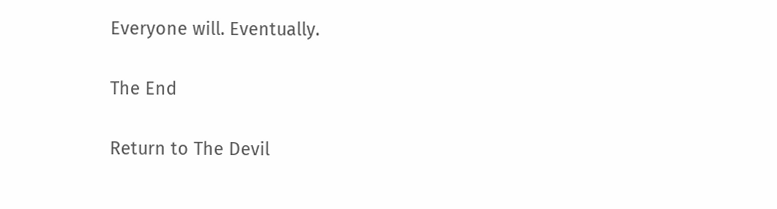Everyone will. Eventually.

The End

Return to The Devil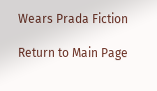Wears Prada Fiction

Return to Main Page